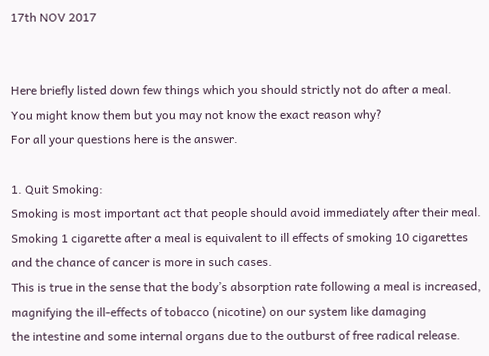17th NOV 2017


Here briefly listed down few things which you should strictly not do after a meal.
You might know them but you may not know the exact reason why?
For all your questions here is the answer.

1. Quit Smoking:
Smoking is most important act that people should avoid immediately after their meal.
Smoking 1 cigarette after a meal is equivalent to ill effects of smoking 10 cigarettes
and the chance of cancer is more in such cases.
This is true in the sense that the body’s absorption rate following a meal is increased,
magnifying the ill-effects of tobacco (nicotine) on our system like damaging
the intestine and some internal organs due to the outburst of free radical release.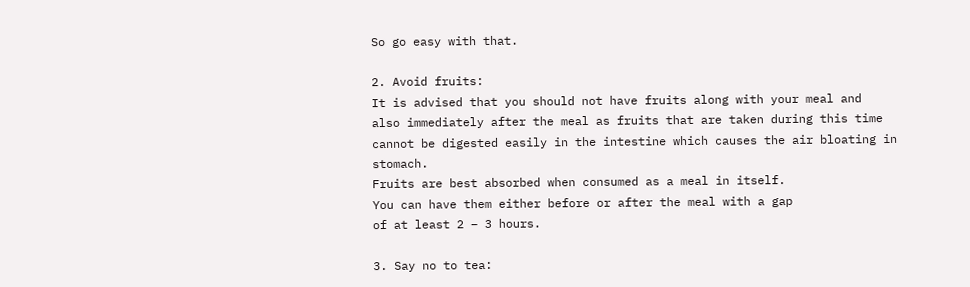So go easy with that.

2. Avoid fruits:
It is advised that you should not have fruits along with your meal and
also immediately after the meal as fruits that are taken during this time
cannot be digested easily in the intestine which causes the air bloating in stomach.
Fruits are best absorbed when consumed as a meal in itself.
You can have them either before or after the meal with a gap
of at least 2 – 3 hours.

3. Say no to tea: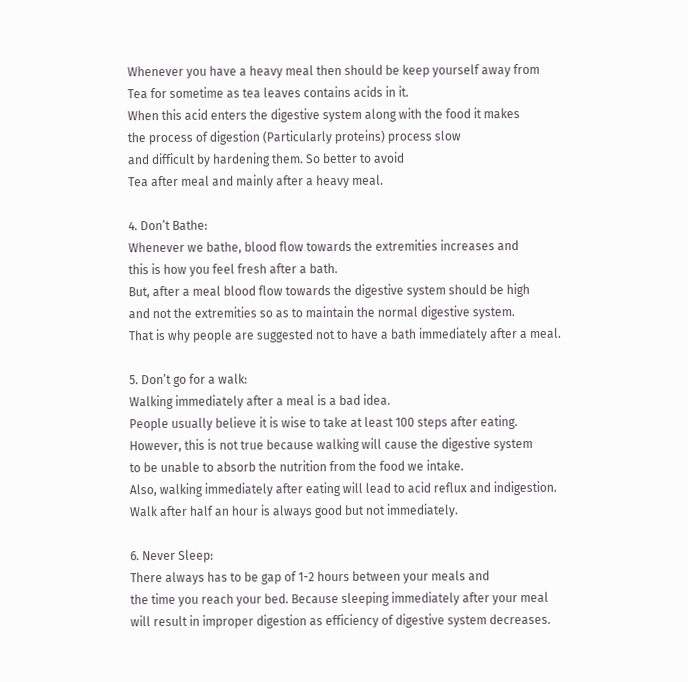Whenever you have a heavy meal then should be keep yourself away from
Tea for sometime as tea leaves contains acids in it.
When this acid enters the digestive system along with the food it makes
the process of digestion (Particularly proteins) process slow
and difficult by hardening them. So better to avoid
Tea after meal and mainly after a heavy meal.

4. Don’t Bathe:
Whenever we bathe, blood flow towards the extremities increases and
this is how you feel fresh after a bath.
But, after a meal blood flow towards the digestive system should be high
and not the extremities so as to maintain the normal digestive system.
That is why people are suggested not to have a bath immediately after a meal.

5. Don’t go for a walk:
Walking immediately after a meal is a bad idea.
People usually believe it is wise to take at least 100 steps after eating.
However, this is not true because walking will cause the digestive system
to be unable to absorb the nutrition from the food we intake.
Also, walking immediately after eating will lead to acid reflux and indigestion.
Walk after half an hour is always good but not immediately.

6. Never Sleep:
There always has to be gap of 1-2 hours between your meals and
the time you reach your bed. Because sleeping immediately after your meal
will result in improper digestion as efficiency of digestive system decreases.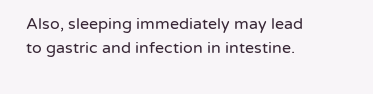Also, sleeping immediately may lead to gastric and infection in intestine.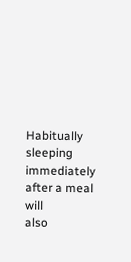Habitually sleeping immediately after a meal will
also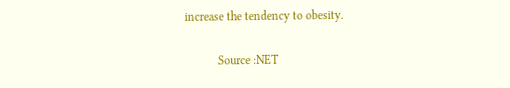increase the tendency to obesity.

           Source :NET